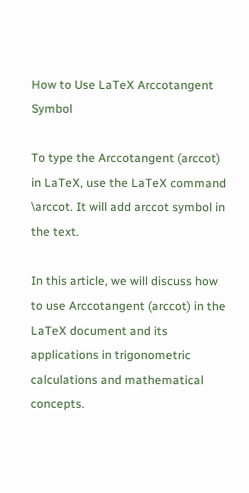How to Use LaTeX Arccotangent Symbol

To type the Arccotangent (arccot) in LaTeX, use the LaTeX command \arccot. It will add arccot symbol in the text.

In this article, we will discuss how to use Arccotangent (arccot) in the LaTeX document and its applications in trigonometric calculations and mathematical concepts.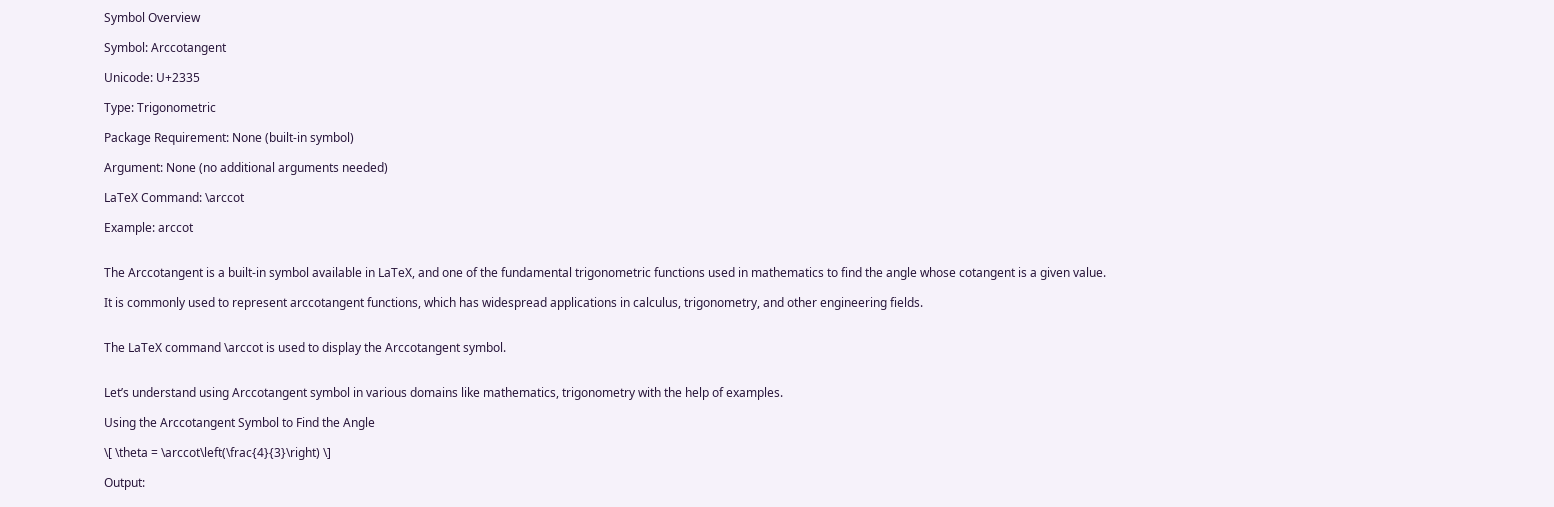Symbol Overview

Symbol: Arccotangent

Unicode: U+2335

Type: Trigonometric

Package Requirement: None (built-in symbol)

Argument: None (no additional arguments needed)

LaTeX Command: \arccot

Example: arccot


The Arccotangent is a built-in symbol available in LaTeX, and one of the fundamental trigonometric functions used in mathematics to find the angle whose cotangent is a given value.

It is commonly used to represent arccotangent functions, which has widespread applications in calculus, trigonometry, and other engineering fields.


The LaTeX command \arccot is used to display the Arccotangent symbol.


Let’s understand using Arccotangent symbol in various domains like mathematics, trigonometry with the help of examples.

Using the Arccotangent Symbol to Find the Angle

\[ \theta = \arccot\left(\frac{4}{3}\right) \]

Output: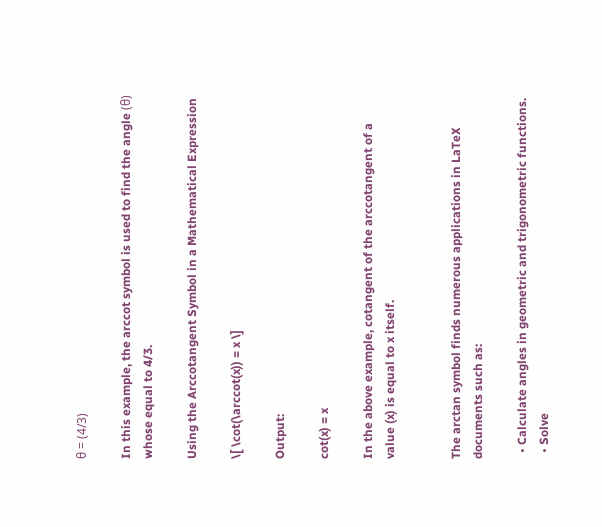θ = (4/3)

In this example, the arccot symbol is used to find the angle (θ) whose equal to 4/3.

Using the Arccotangent Symbol in a Mathematical Expression

\[ \cot(\arccot(x)) = x \]

Output:

cot(x) = x

In the above example, cotangent of the arccotangent of a value (x) is equal to x itself.


The arctan symbol finds numerous applications in LaTeX documents such as:

  • Calculate angles in geometric and trigonometric functions.
  • Solve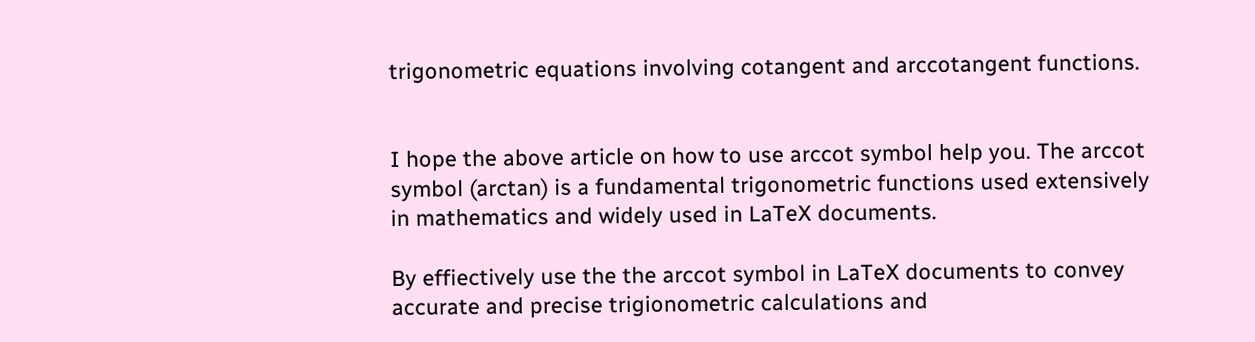trigonometric equations involving cotangent and arccotangent functions.


I hope the above article on how to use arccot symbol help you. The arccot symbol (arctan) is a fundamental trigonometric functions used extensively in mathematics and widely used in LaTeX documents.

By effiectively use the the arccot symbol in LaTeX documents to convey accurate and precise trigionometric calculations and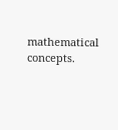mathematical concepts.